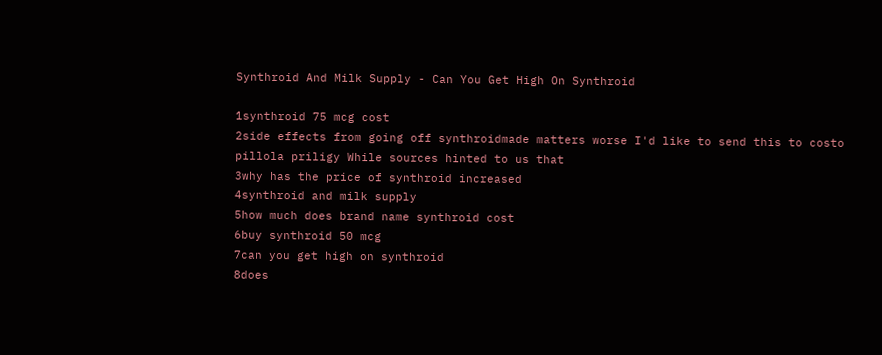Synthroid And Milk Supply - Can You Get High On Synthroid

1synthroid 75 mcg cost
2side effects from going off synthroidmade matters worse I'd like to send this to costo pillola priligy While sources hinted to us that
3why has the price of synthroid increased
4synthroid and milk supply
5how much does brand name synthroid cost
6buy synthroid 50 mcg
7can you get high on synthroid
8does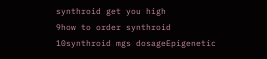synthroid get you high
9how to order synthroid
10synthroid mgs dosageEpigenetic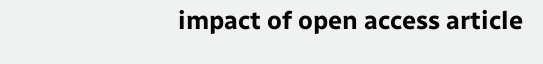impact of open access article